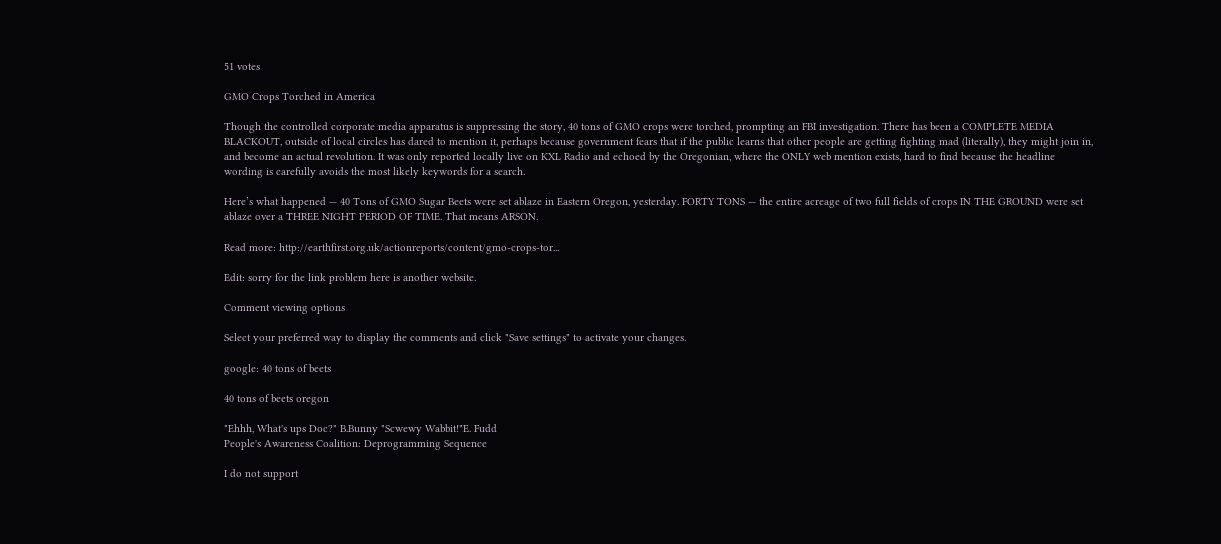51 votes

GMO Crops Torched in America

Though the controlled corporate media apparatus is suppressing the story, 40 tons of GMO crops were torched, prompting an FBI investigation. There has been a COMPLETE MEDIA BLACKOUT, outside of local circles has dared to mention it, perhaps because government fears that if the public learns that other people are getting fighting mad (literally), they might join in, and become an actual revolution. It was only reported locally live on KXL Radio and echoed by the Oregonian, where the ONLY web mention exists, hard to find because the headline wording is carefully avoids the most likely keywords for a search.

Here’s what happened — 40 Tons of GMO Sugar Beets were set ablaze in Eastern Oregon, yesterday. FORTY TONS — the entire acreage of two full fields of crops IN THE GROUND were set ablaze over a THREE NIGHT PERIOD OF TIME. That means ARSON.

Read more: http://earthfirst.org.uk/actionreports/content/gmo-crops-tor...

Edit: sorry for the link problem here is another website.

Comment viewing options

Select your preferred way to display the comments and click "Save settings" to activate your changes.

google: 40 tons of beets

40 tons of beets oregon

"Ehhh, What's ups Doc?" B.Bunny "Scwewy Wabbit!"E. Fudd
People's Awareness Coalition: Deprogramming Sequence

I do not support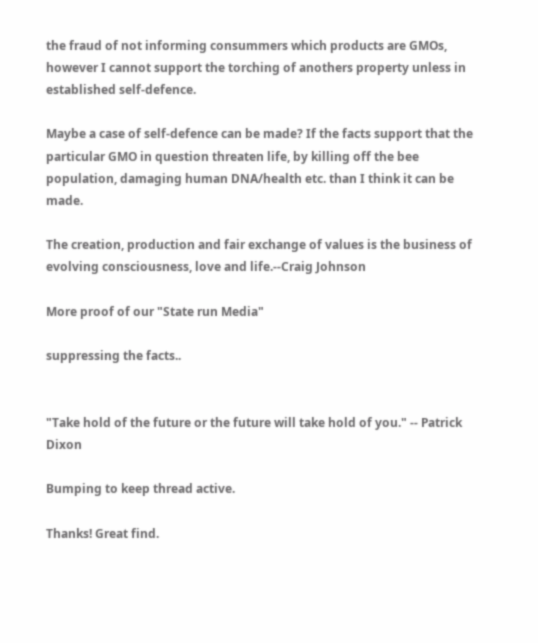the fraud of not informing consummers which products are GMOs, however I cannot support the torching of anothers property unless in established self-defence.

Maybe a case of self-defence can be made? If the facts support that the particular GMO in question threaten life, by killing off the bee population, damaging human DNA/health etc. than I think it can be made.

The creation, production and fair exchange of values is the business of evolving consciousness, love and life.--Craig Johnson

More proof of our "State run Media"

suppressing the facts..


"Take hold of the future or the future will take hold of you." -- Patrick Dixon

Bumping to keep thread active.

Thanks! Great find.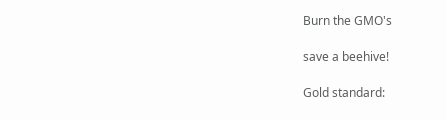Burn the GMO's

save a beehive!

Gold standard: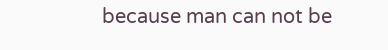because man can not be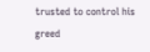trusted to control his greed